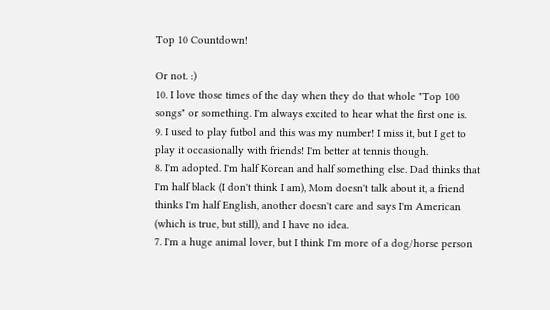Top 10 Countdown!

Or not. :)
10. I love those times of the day when they do that whole "Top 100 songs" or something. I'm always excited to hear what the first one is.
9. I used to play futbol and this was my number! I miss it, but I get to play it occasionally with friends! I'm better at tennis though.
8. I'm adopted. I'm half Korean and half something else. Dad thinks that I'm half black (I don't think I am), Mom doesn't talk about it, a friend thinks I'm half English, another doesn't care and says I'm American (which is true, but still), and I have no idea.
7. I'm a huge animal lover, but I think I'm more of a dog/horse person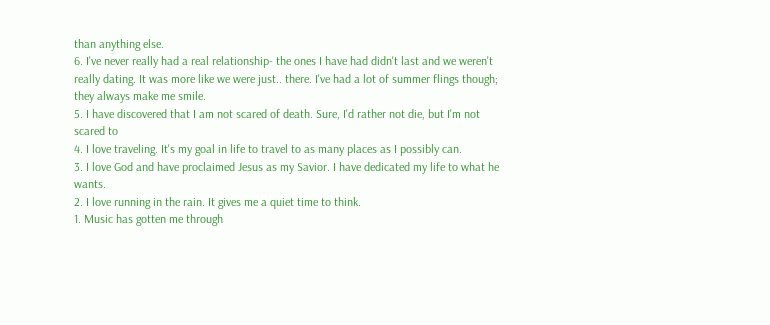than anything else.
6. I've never really had a real relationship- the ones I have had didn't last and we weren't really dating. It was more like we were just.. there. I've had a lot of summer flings though; they always make me smile.
5. I have discovered that I am not scared of death. Sure, I'd rather not die, but I'm not scared to
4. I love traveling. It's my goal in life to travel to as many places as I possibly can.
3. I love God and have proclaimed Jesus as my Savior. I have dedicated my life to what he wants.
2. I love running in the rain. It gives me a quiet time to think.
1. Music has gotten me through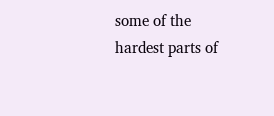some of the hardest parts of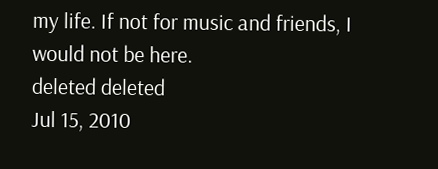my life. If not for music and friends, I would not be here.
deleted deleted
Jul 15, 2010